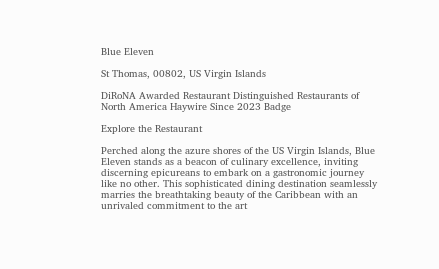Blue Eleven

St Thomas, 00802, US Virgin Islands

DiRoNA Awarded Restaurant Distinguished Restaurants of North America Haywire Since 2023 Badge

Explore the Restaurant

Perched along the azure shores of the US Virgin Islands, Blue Eleven stands as a beacon of culinary excellence, inviting discerning epicureans to embark on a gastronomic journey like no other. This sophisticated dining destination seamlessly marries the breathtaking beauty of the Caribbean with an unrivaled commitment to the art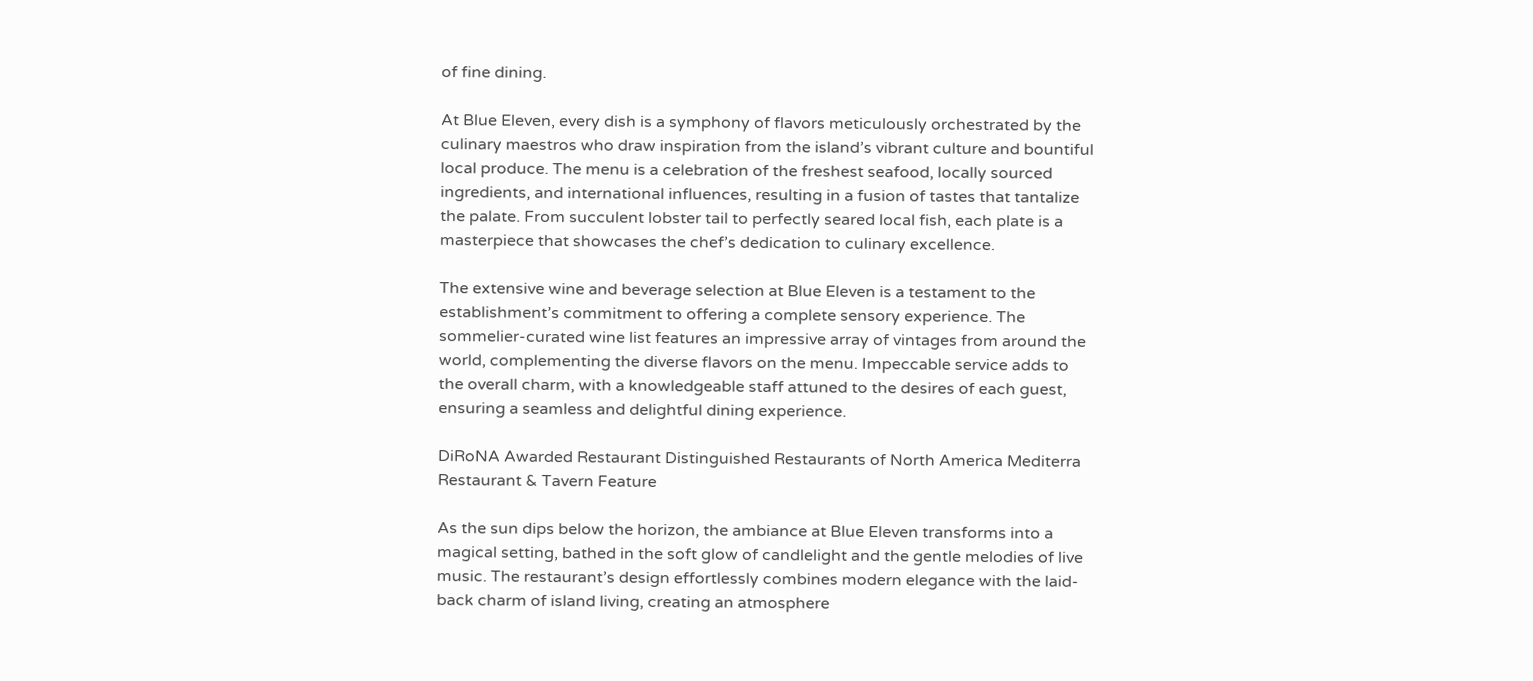of fine dining.

At Blue Eleven, every dish is a symphony of flavors meticulously orchestrated by the culinary maestros who draw inspiration from the island’s vibrant culture and bountiful local produce. The menu is a celebration of the freshest seafood, locally sourced ingredients, and international influences, resulting in a fusion of tastes that tantalize the palate. From succulent lobster tail to perfectly seared local fish, each plate is a masterpiece that showcases the chef’s dedication to culinary excellence.

The extensive wine and beverage selection at Blue Eleven is a testament to the establishment’s commitment to offering a complete sensory experience. The sommelier-curated wine list features an impressive array of vintages from around the world, complementing the diverse flavors on the menu. Impeccable service adds to the overall charm, with a knowledgeable staff attuned to the desires of each guest, ensuring a seamless and delightful dining experience.

DiRoNA Awarded Restaurant Distinguished Restaurants of North America Mediterra Restaurant & Tavern Feature

As the sun dips below the horizon, the ambiance at Blue Eleven transforms into a magical setting, bathed in the soft glow of candlelight and the gentle melodies of live music. The restaurant’s design effortlessly combines modern elegance with the laid-back charm of island living, creating an atmosphere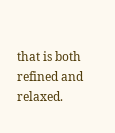that is both refined and relaxed.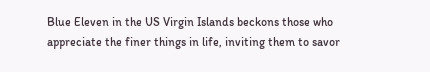Blue Eleven in the US Virgin Islands beckons those who appreciate the finer things in life, inviting them to savor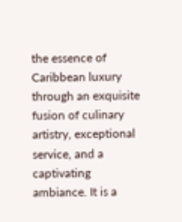the essence of Caribbean luxury through an exquisite fusion of culinary artistry, exceptional service, and a captivating ambiance. It is a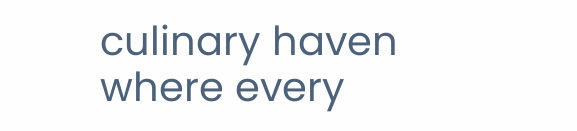culinary haven where every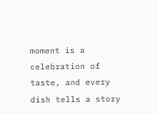moment is a celebration of taste, and every dish tells a story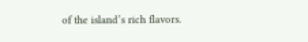of the island’s rich flavors.